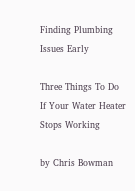Finding Plumbing Issues Early

Three Things To Do If Your Water Heater Stops Working

by Chris Bowman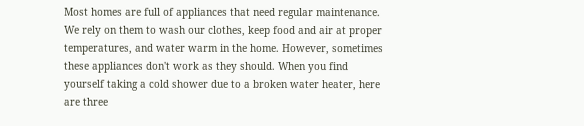Most homes are full of appliances that need regular maintenance. We rely on them to wash our clothes, keep food and air at proper temperatures, and water warm in the home. However, sometimes these appliances don't work as they should. When you find yourself taking a cold shower due to a broken water heater, here are three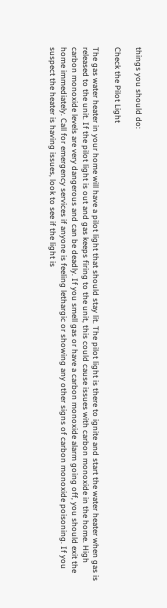things you should do:

Check the Pilot Light

The gas water heater in your home will have a pilot light that should stay lit. The pilot light is there to ignite and start the water heater when gas is released to the unit. If the pilot light is out and gas keeps firing to the unit, this could cause issues with carbon monoxide in the home. High carbon monoxide levels are very dangerous and can be deadly. If you smell gas or have a carbon monoxide alarm going off, you should exit the home immediately. Call for emergency services if anyone is feeling lethargic or showing any other signs of carbon monoxide poisoning. If you suspect the heater is having issues, look to see if the light is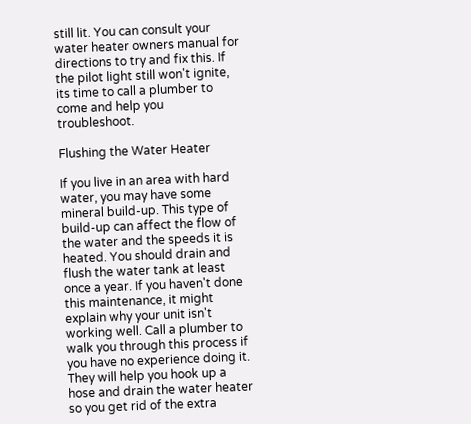still lit. You can consult your water heater owners manual for directions to try and fix this. If the pilot light still won't ignite, its time to call a plumber to come and help you troubleshoot.

Flushing the Water Heater

If you live in an area with hard water, you may have some mineral build-up. This type of build-up can affect the flow of the water and the speeds it is heated. You should drain and flush the water tank at least once a year. If you haven't done this maintenance, it might explain why your unit isn't working well. Call a plumber to walk you through this process if you have no experience doing it. They will help you hook up a hose and drain the water heater so you get rid of the extra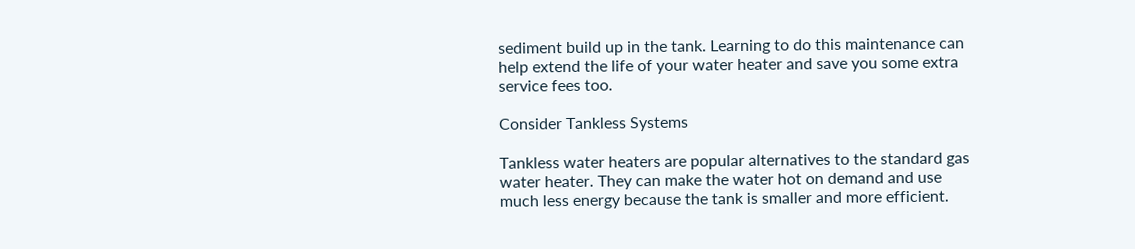sediment build up in the tank. Learning to do this maintenance can help extend the life of your water heater and save you some extra service fees too.

Consider Tankless Systems

Tankless water heaters are popular alternatives to the standard gas water heater. They can make the water hot on demand and use much less energy because the tank is smaller and more efficient.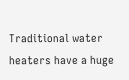Traditional water heaters have a huge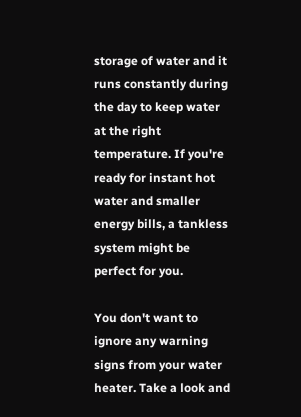storage of water and it runs constantly during the day to keep water at the right temperature. If you're ready for instant hot water and smaller energy bills, a tankless system might be perfect for you.

You don't want to ignore any warning signs from your water heater. Take a look and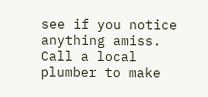see if you notice anything amiss. Call a local plumber to make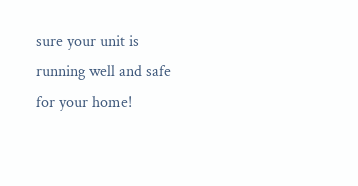sure your unit is running well and safe for your home!